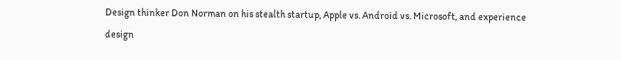Design thinker Don Norman on his stealth startup, Apple vs. Android vs. Microsoft, and experience design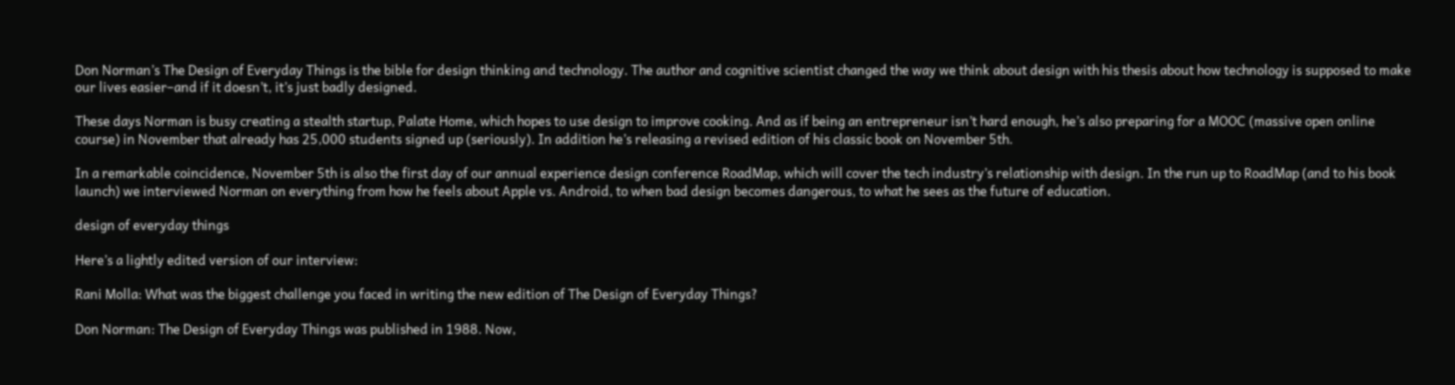Don Norman’s The Design of Everyday Things is the bible for design thinking and technology. The author and cognitive scientist changed the way we think about design with his thesis about how technology is supposed to make our lives easier–and if it doesn’t, it’s just badly designed.

These days Norman is busy creating a stealth startup, Palate Home, which hopes to use design to improve cooking. And as if being an entrepreneur isn’t hard enough, he’s also preparing for a MOOC (massive open online course) in November that already has 25,000 students signed up (seriously). In addition he’s releasing a revised edition of his classic book on November 5th.

In a remarkable coincidence, November 5th is also the first day of our annual experience design conference RoadMap, which will cover the tech industry’s relationship with design. In the run up to RoadMap (and to his book launch) we interviewed Norman on everything from how he feels about Apple vs. Android, to when bad design becomes dangerous, to what he sees as the future of education.

design of everyday things

Here’s a lightly edited version of our interview:

Rani Molla: What was the biggest challenge you faced in writing the new edition of The Design of Everyday Things?

Don Norman: The Design of Everyday Things was published in 1988. Now,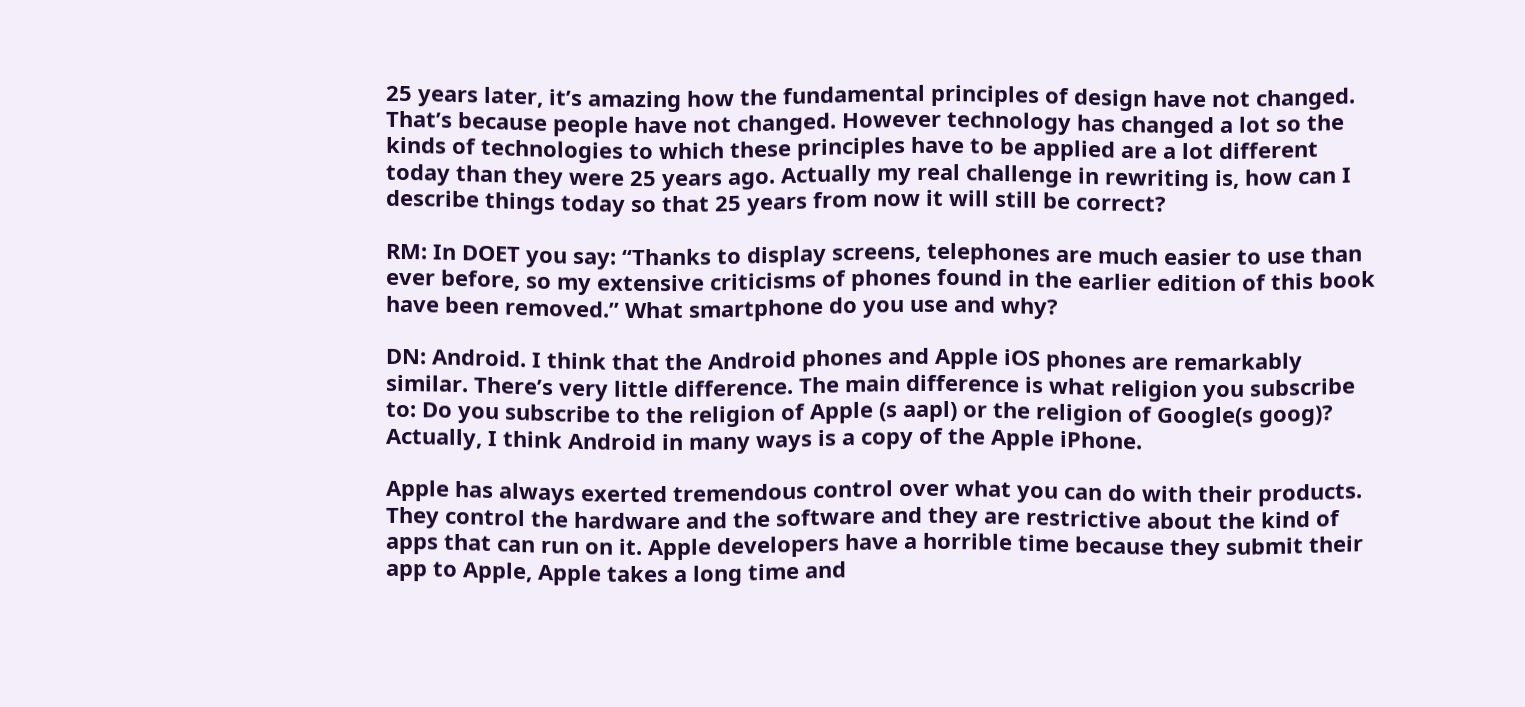25 years later, it’s amazing how the fundamental principles of design have not changed. That’s because people have not changed. However technology has changed a lot so the kinds of technologies to which these principles have to be applied are a lot different today than they were 25 years ago. Actually my real challenge in rewriting is, how can I describe things today so that 25 years from now it will still be correct?

RM: In DOET you say: “Thanks to display screens, telephones are much easier to use than ever before, so my extensive criticisms of phones found in the earlier edition of this book have been removed.” What smartphone do you use and why?

DN: Android. I think that the Android phones and Apple iOS phones are remarkably similar. There’s very little difference. The main difference is what religion you subscribe to: Do you subscribe to the religion of Apple (s aapl) or the religion of Google(s goog)? Actually, I think Android in many ways is a copy of the Apple iPhone.

Apple has always exerted tremendous control over what you can do with their products. They control the hardware and the software and they are restrictive about the kind of apps that can run on it. Apple developers have a horrible time because they submit their app to Apple, Apple takes a long time and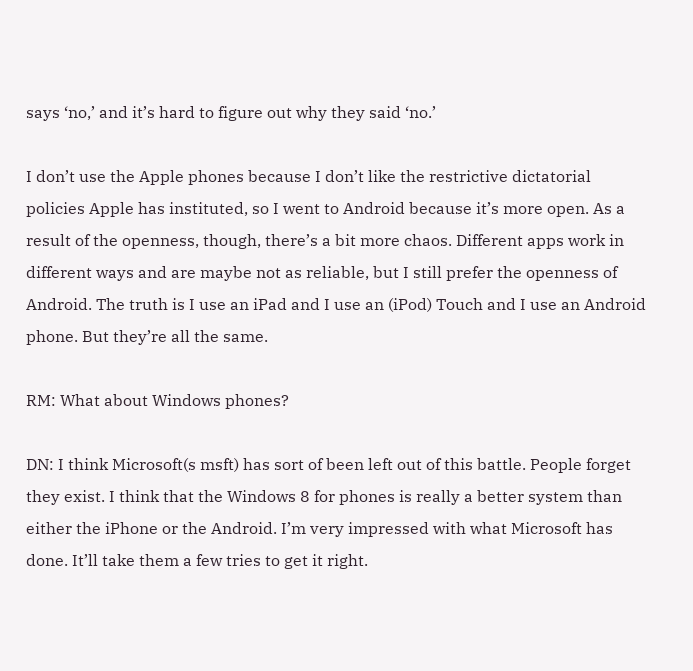says ‘no,’ and it’s hard to figure out why they said ‘no.’

I don’t use the Apple phones because I don’t like the restrictive dictatorial policies Apple has instituted, so I went to Android because it’s more open. As a result of the openness, though, there’s a bit more chaos. Different apps work in different ways and are maybe not as reliable, but I still prefer the openness of Android. The truth is I use an iPad and I use an (iPod) Touch and I use an Android phone. But they’re all the same.

RM: What about Windows phones?

DN: I think Microsoft(s msft) has sort of been left out of this battle. People forget they exist. I think that the Windows 8 for phones is really a better system than either the iPhone or the Android. I’m very impressed with what Microsoft has done. It’ll take them a few tries to get it right.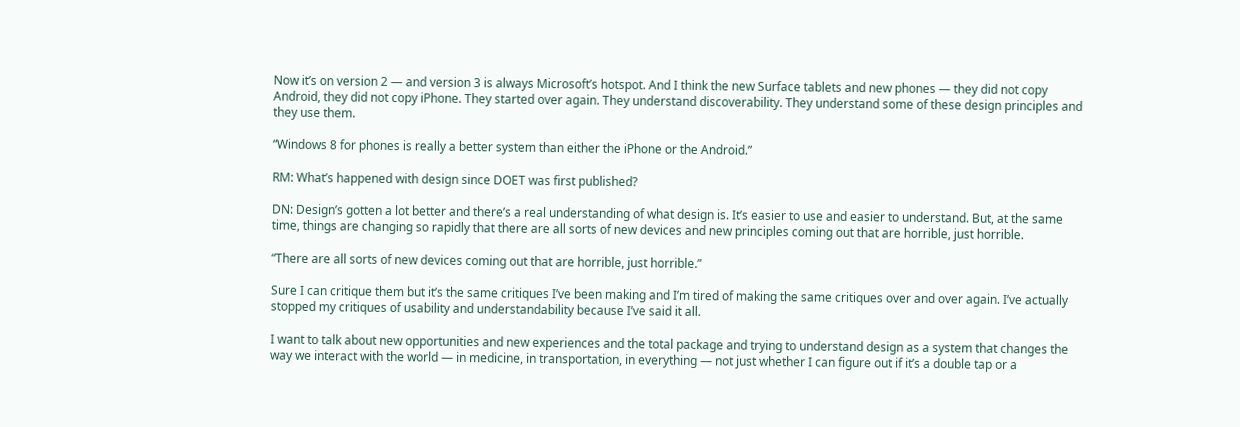Now it’s on version 2 — and version 3 is always Microsoft’s hotspot. And I think the new Surface tablets and new phones — they did not copy Android, they did not copy iPhone. They started over again. They understand discoverability. They understand some of these design principles and they use them.

“Windows 8 for phones is really a better system than either the iPhone or the Android.”

RM: What’s happened with design since DOET was first published?

DN: Design’s gotten a lot better and there’s a real understanding of what design is. It’s easier to use and easier to understand. But, at the same time, things are changing so rapidly that there are all sorts of new devices and new principles coming out that are horrible, just horrible.

“There are all sorts of new devices coming out that are horrible, just horrible.”

Sure I can critique them but it’s the same critiques I’ve been making and I’m tired of making the same critiques over and over again. I’ve actually stopped my critiques of usability and understandability because I’ve said it all.

I want to talk about new opportunities and new experiences and the total package and trying to understand design as a system that changes the way we interact with the world — in medicine, in transportation, in everything — not just whether I can figure out if it’s a double tap or a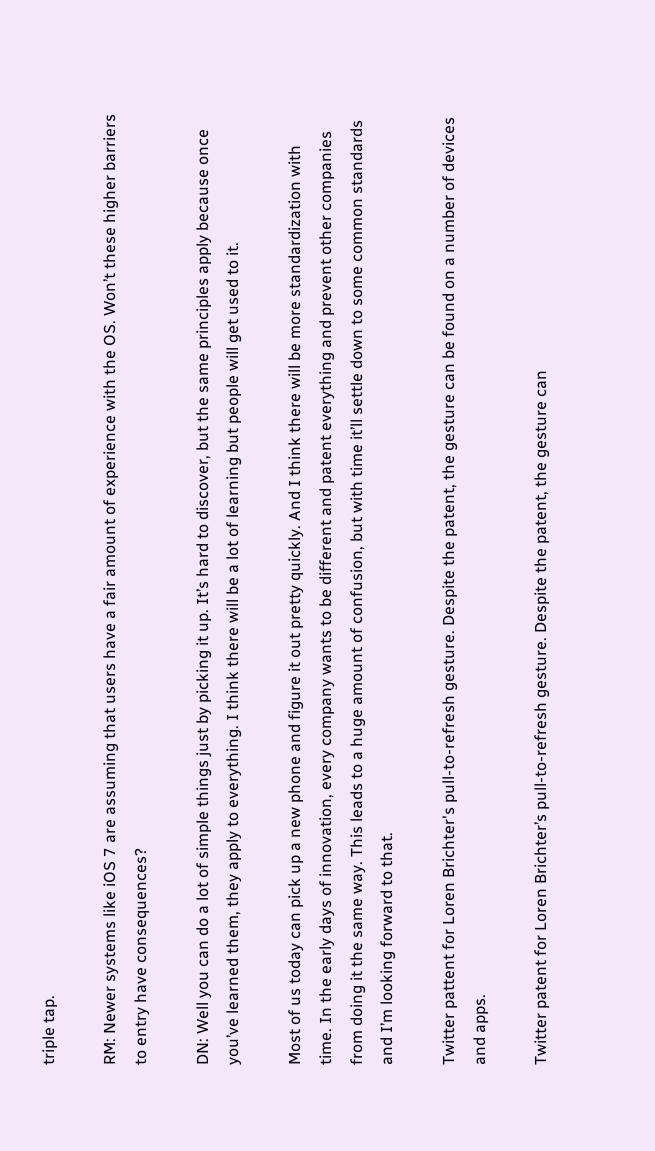triple tap.

RM: Newer systems like iOS 7 are assuming that users have a fair amount of experience with the OS. Won’t these higher barriers to entry have consequences?

DN: Well you can do a lot of simple things just by picking it up. It’s hard to discover, but the same principles apply because once you’ve learned them, they apply to everything. I think there will be a lot of learning but people will get used to it.

Most of us today can pick up a new phone and figure it out pretty quickly. And I think there will be more standardization with time. In the early days of innovation, every company wants to be different and patent everything and prevent other companies from doing it the same way. This leads to a huge amount of confusion, but with time it’ll settle down to some common standards and I’m looking forward to that.

Twitter pattent for Loren Brichter's pull-to-refresh gesture. Despite the patent, the gesture can be found on a number of devices and apps.

Twitter patent for Loren Brichter’s pull-to-refresh gesture. Despite the patent, the gesture can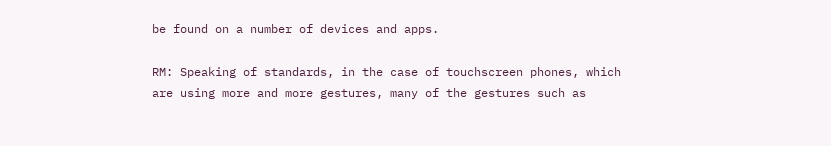be found on a number of devices and apps.

RM: Speaking of standards, in the case of touchscreen phones, which are using more and more gestures, many of the gestures such as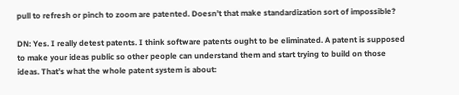pull to refresh or pinch to zoom are patented. Doesn’t that make standardization sort of impossible?

DN: Yes. I really detest patents. I think software patents ought to be eliminated. A patent is supposed to make your ideas public so other people can understand them and start trying to build on those ideas. That’s what the whole patent system is about: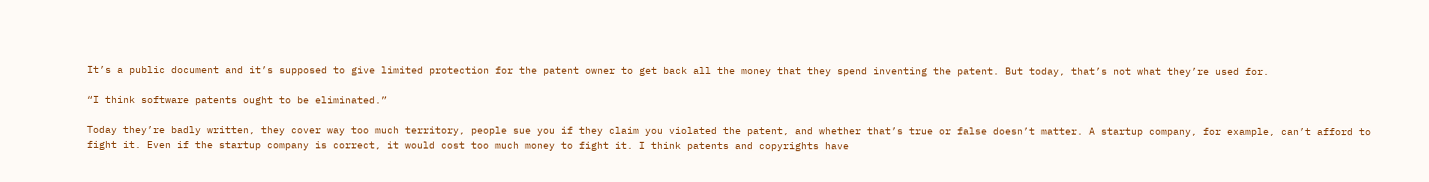It’s a public document and it’s supposed to give limited protection for the patent owner to get back all the money that they spend inventing the patent. But today, that’s not what they’re used for.

“I think software patents ought to be eliminated.”

Today they’re badly written, they cover way too much territory, people sue you if they claim you violated the patent, and whether that’s true or false doesn’t matter. A startup company, for example, can’t afford to fight it. Even if the startup company is correct, it would cost too much money to fight it. I think patents and copyrights have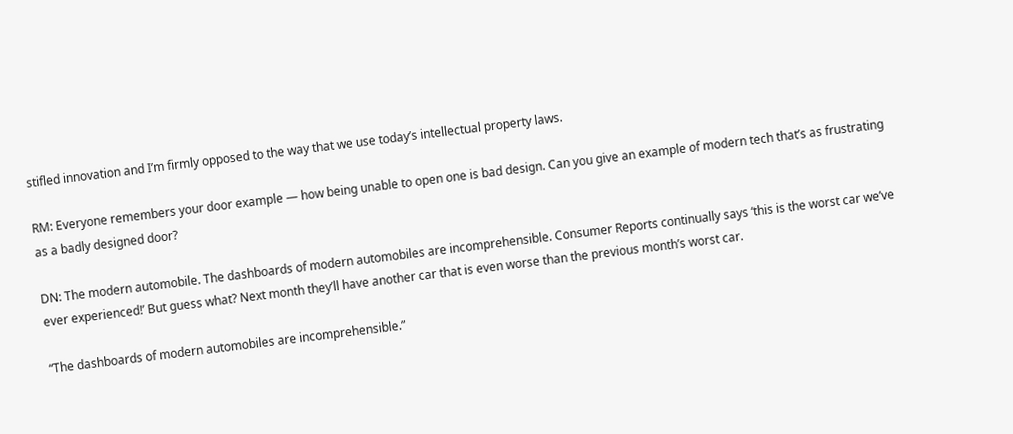stifled innovation and I’m firmly opposed to the way that we use today’s intellectual property laws.

RM: Everyone remembers your door example — how being unable to open one is bad design. Can you give an example of modern tech that’s as frustrating as a badly designed door?

DN: The modern automobile. The dashboards of modern automobiles are incomprehensible. Consumer Reports continually says ‘this is the worst car we’ve ever experienced!’ But guess what? Next month they’ll have another car that is even worse than the previous month’s worst car.

“The dashboards of modern automobiles are incomprehensible.”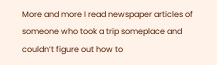More and more I read newspaper articles of someone who took a trip someplace and couldn’t figure out how to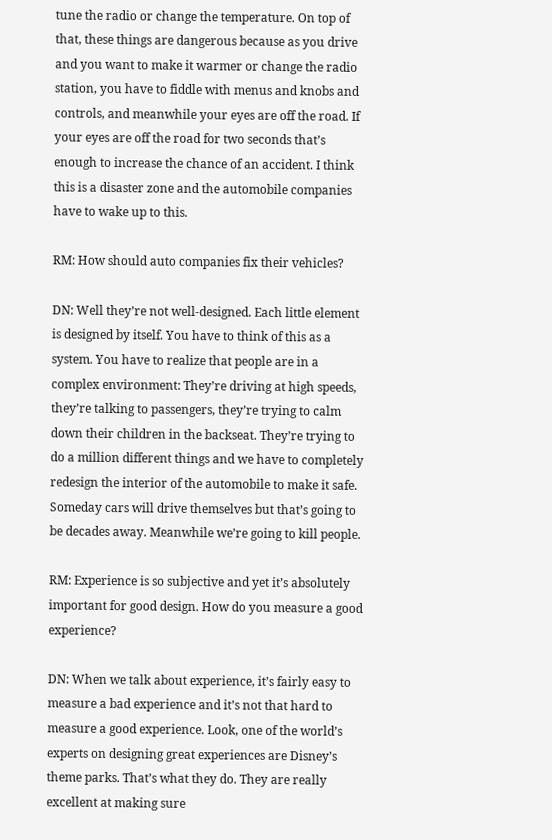tune the radio or change the temperature. On top of that, these things are dangerous because as you drive and you want to make it warmer or change the radio station, you have to fiddle with menus and knobs and controls, and meanwhile your eyes are off the road. If your eyes are off the road for two seconds that’s enough to increase the chance of an accident. I think this is a disaster zone and the automobile companies have to wake up to this.

RM: How should auto companies fix their vehicles?

DN: Well they’re not well-designed. Each little element is designed by itself. You have to think of this as a system. You have to realize that people are in a complex environment: They’re driving at high speeds, they’re talking to passengers, they’re trying to calm down their children in the backseat. They’re trying to do a million different things and we have to completely redesign the interior of the automobile to make it safe. Someday cars will drive themselves but that’s going to be decades away. Meanwhile we’re going to kill people.

RM: Experience is so subjective and yet it’s absolutely important for good design. How do you measure a good experience?

DN: When we talk about experience, it’s fairly easy to measure a bad experience and it’s not that hard to measure a good experience. Look, one of the world’s experts on designing great experiences are Disney’s theme parks. That’s what they do. They are really excellent at making sure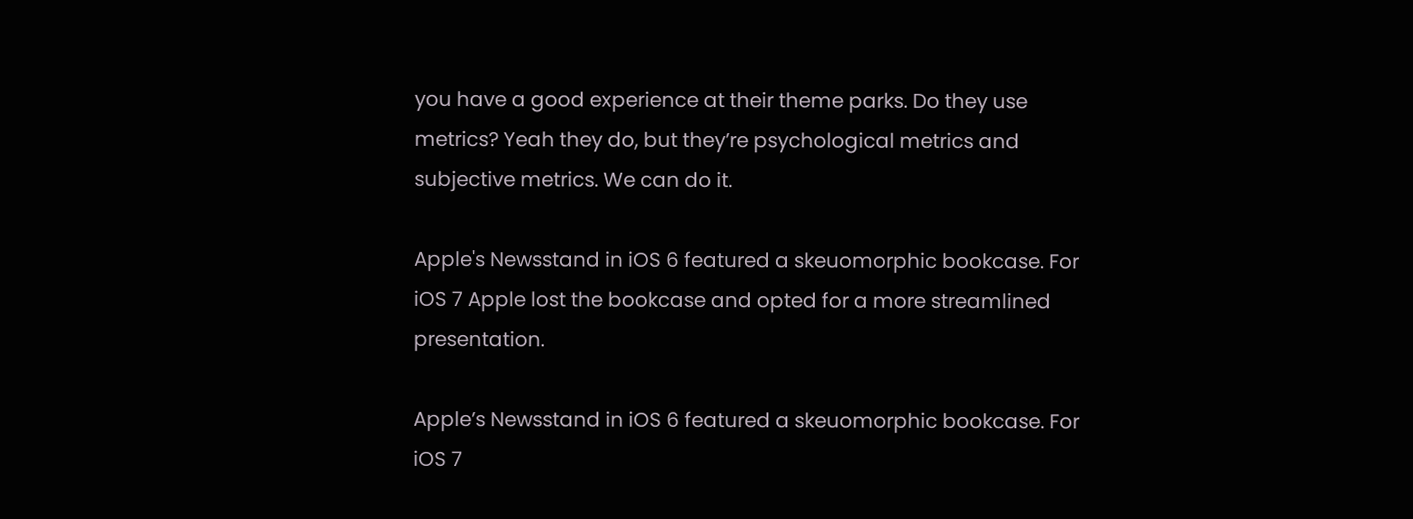you have a good experience at their theme parks. Do they use metrics? Yeah they do, but they’re psychological metrics and subjective metrics. We can do it.

Apple's Newsstand in iOS 6 featured a skeuomorphic bookcase. For iOS 7 Apple lost the bookcase and opted for a more streamlined presentation.

Apple’s Newsstand in iOS 6 featured a skeuomorphic bookcase. For iOS 7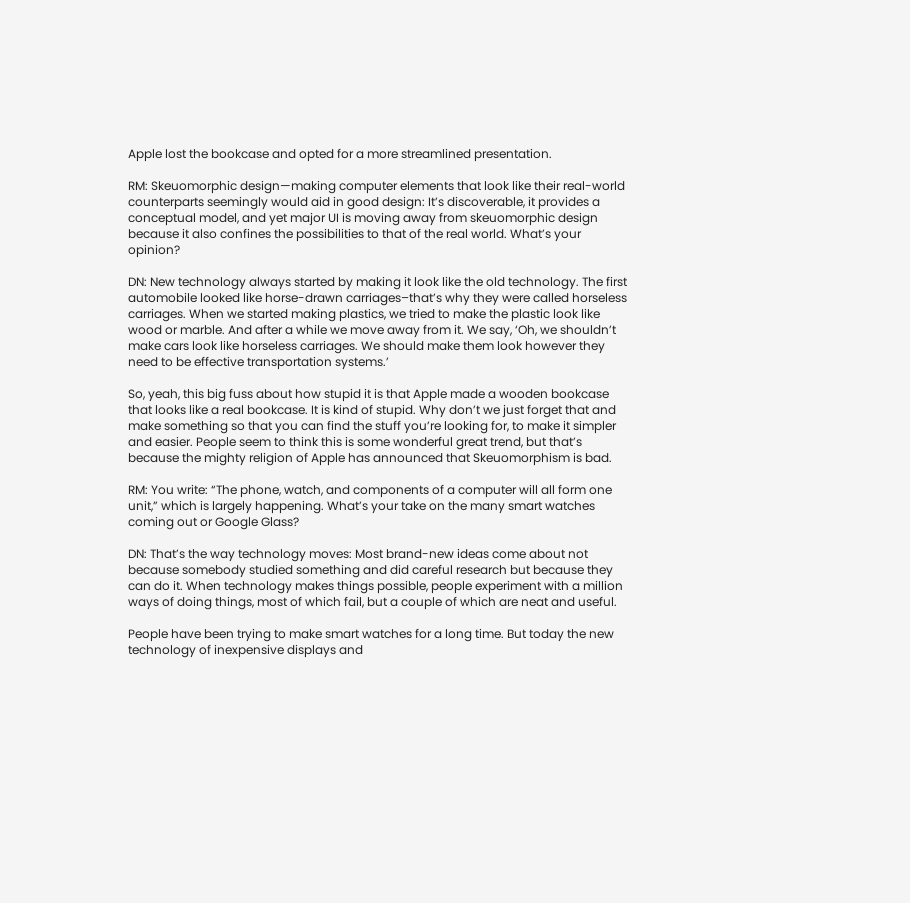Apple lost the bookcase and opted for a more streamlined presentation.

RM: Skeuomorphic design—making computer elements that look like their real-world counterparts seemingly would aid in good design: It’s discoverable, it provides a conceptual model, and yet major UI is moving away from skeuomorphic design because it also confines the possibilities to that of the real world. What’s your opinion?

DN: New technology always started by making it look like the old technology. The first automobile looked like horse-drawn carriages–that’s why they were called horseless carriages. When we started making plastics, we tried to make the plastic look like wood or marble. And after a while we move away from it. We say, ‘Oh, we shouldn’t make cars look like horseless carriages. We should make them look however they need to be effective transportation systems.’

So, yeah, this big fuss about how stupid it is that Apple made a wooden bookcase that looks like a real bookcase. It is kind of stupid. Why don’t we just forget that and make something so that you can find the stuff you’re looking for, to make it simpler and easier. People seem to think this is some wonderful great trend, but that’s because the mighty religion of Apple has announced that Skeuomorphism is bad.

RM: You write: “The phone, watch, and components of a computer will all form one unit,” which is largely happening. What’s your take on the many smart watches coming out or Google Glass?

DN: That’s the way technology moves: Most brand-new ideas come about not because somebody studied something and did careful research but because they can do it. When technology makes things possible, people experiment with a million ways of doing things, most of which fail, but a couple of which are neat and useful.

People have been trying to make smart watches for a long time. But today the new technology of inexpensive displays and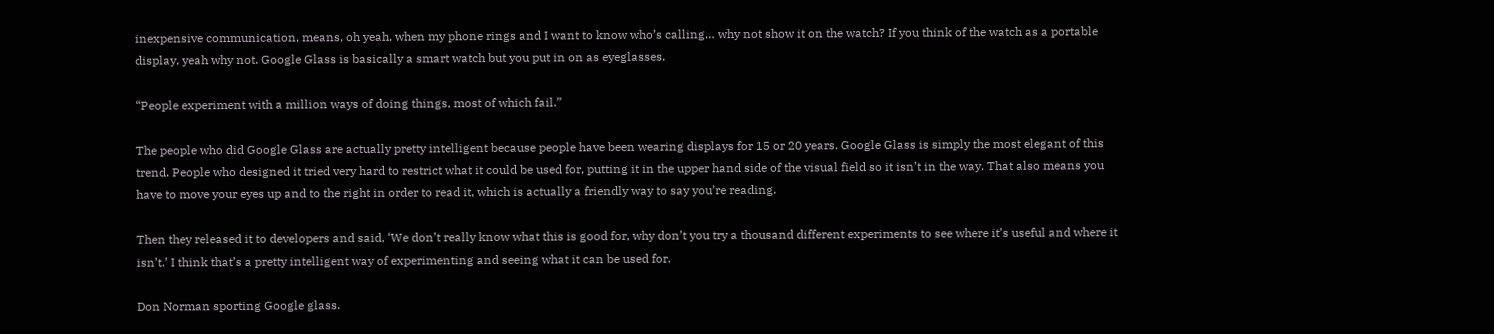inexpensive communication, means, oh yeah, when my phone rings and I want to know who’s calling… why not show it on the watch? If you think of the watch as a portable display, yeah why not. Google Glass is basically a smart watch but you put in on as eyeglasses.

“People experiment with a million ways of doing things, most of which fail.”

The people who did Google Glass are actually pretty intelligent because people have been wearing displays for 15 or 20 years. Google Glass is simply the most elegant of this trend. People who designed it tried very hard to restrict what it could be used for, putting it in the upper hand side of the visual field so it isn’t in the way. That also means you have to move your eyes up and to the right in order to read it, which is actually a friendly way to say you’re reading.

Then they released it to developers and said, ‘We don’t really know what this is good for, why don’t you try a thousand different experiments to see where it’s useful and where it isn’t.’ I think that’s a pretty intelligent way of experimenting and seeing what it can be used for.

Don Norman sporting Google glass.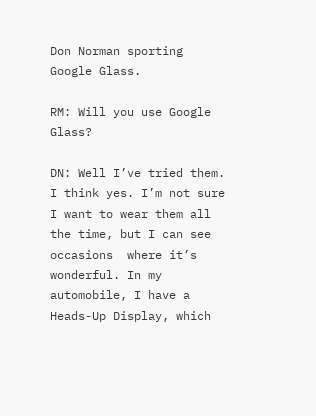Don Norman sporting Google Glass.

RM: Will you use Google Glass?

DN: Well I’ve tried them. I think yes. I’m not sure I want to wear them all the time, but I can see occasions  where it’s wonderful. In my automobile, I have a Heads-Up Display, which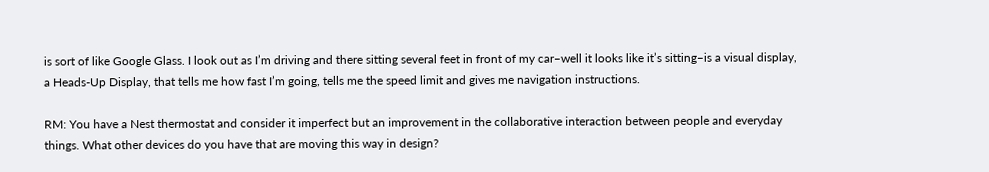is sort of like Google Glass. I look out as I’m driving and there sitting several feet in front of my car–well it looks like it’s sitting–is a visual display,  a Heads-Up Display, that tells me how fast I’m going, tells me the speed limit and gives me navigation instructions.

RM: You have a Nest thermostat and consider it imperfect but an improvement in the collaborative interaction between people and everyday things. What other devices do you have that are moving this way in design?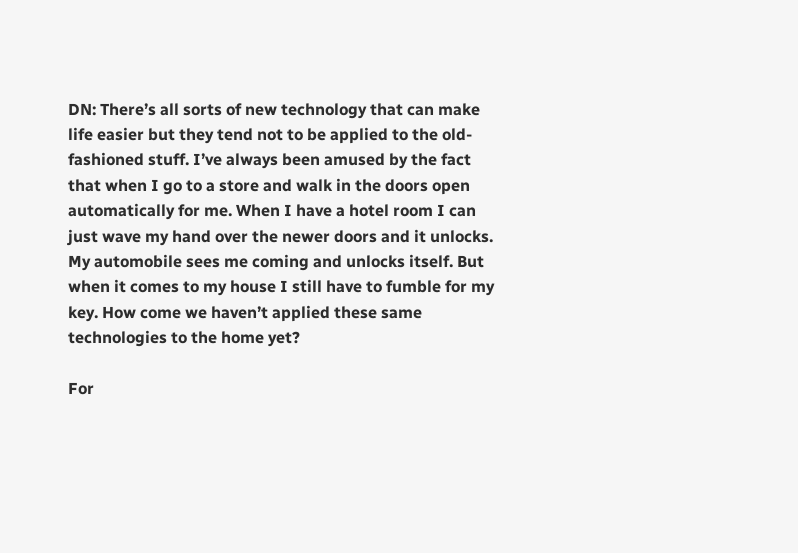DN: There’s all sorts of new technology that can make life easier but they tend not to be applied to the old-fashioned stuff. I’ve always been amused by the fact that when I go to a store and walk in the doors open automatically for me. When I have a hotel room I can just wave my hand over the newer doors and it unlocks. My automobile sees me coming and unlocks itself. But when it comes to my house I still have to fumble for my key. How come we haven’t applied these same technologies to the home yet?

For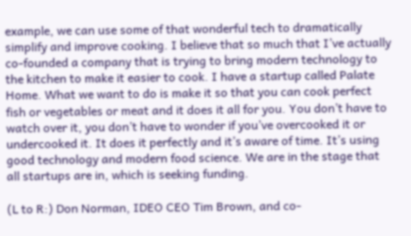example, we can use some of that wonderful tech to dramatically simplify and improve cooking. I believe that so much that I’ve actually co-founded a company that is trying to bring modern technology to the kitchen to make it easier to cook. I have a startup called Palate Home. What we want to do is make it so that you can cook perfect fish or vegetables or meat and it does it all for you. You don’t have to watch over it, you don’t have to wonder if you’ve overcooked it or undercooked it. It does it perfectly and it’s aware of time. It’s using good technology and modern food science. We are in the stage that all startups are in, which is seeking funding.

(L to R:) Don Norman, IDEO CEO Tim Brown, and co-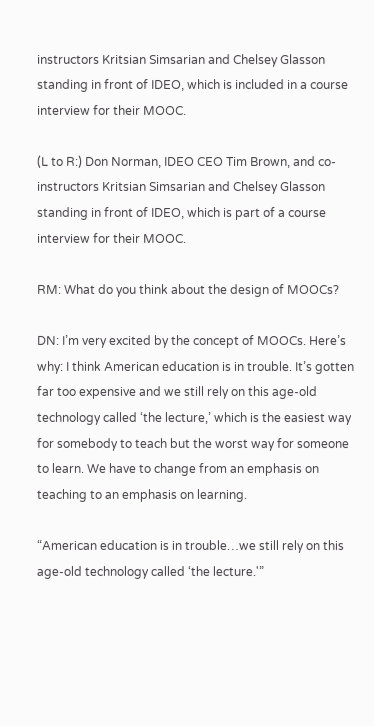instructors Kritsian Simsarian and Chelsey Glasson standing in front of IDEO, which is included in a course interview for their MOOC.

(L to R:) Don Norman, IDEO CEO Tim Brown, and co-instructors Kritsian Simsarian and Chelsey Glasson standing in front of IDEO, which is part of a course interview for their MOOC.

RM: What do you think about the design of MOOCs?

DN: I’m very excited by the concept of MOOCs. Here’s why: I think American education is in trouble. It’s gotten far too expensive and we still rely on this age-old technology called ‘the lecture,’ which is the easiest way for somebody to teach but the worst way for someone to learn. We have to change from an emphasis on teaching to an emphasis on learning.

“American education is in trouble…we still rely on this age-old technology called ‘the lecture.'”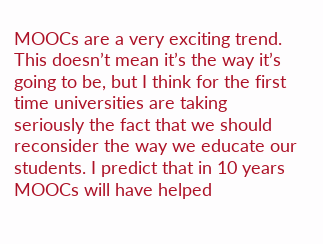MOOCs are a very exciting trend. This doesn’t mean it’s the way it’s going to be, but I think for the first time universities are taking seriously the fact that we should reconsider the way we educate our students. I predict that in 10 years MOOCs will have helped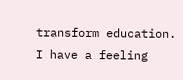transform education. I have a feeling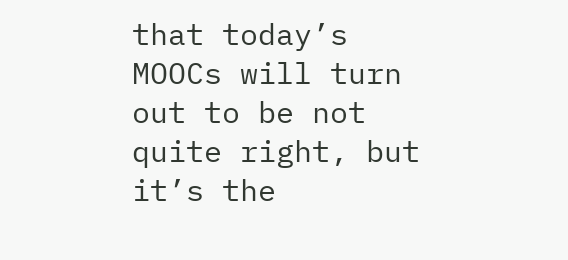that today’s MOOCs will turn out to be not quite right, but it’s the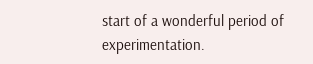start of a wonderful period of experimentation.